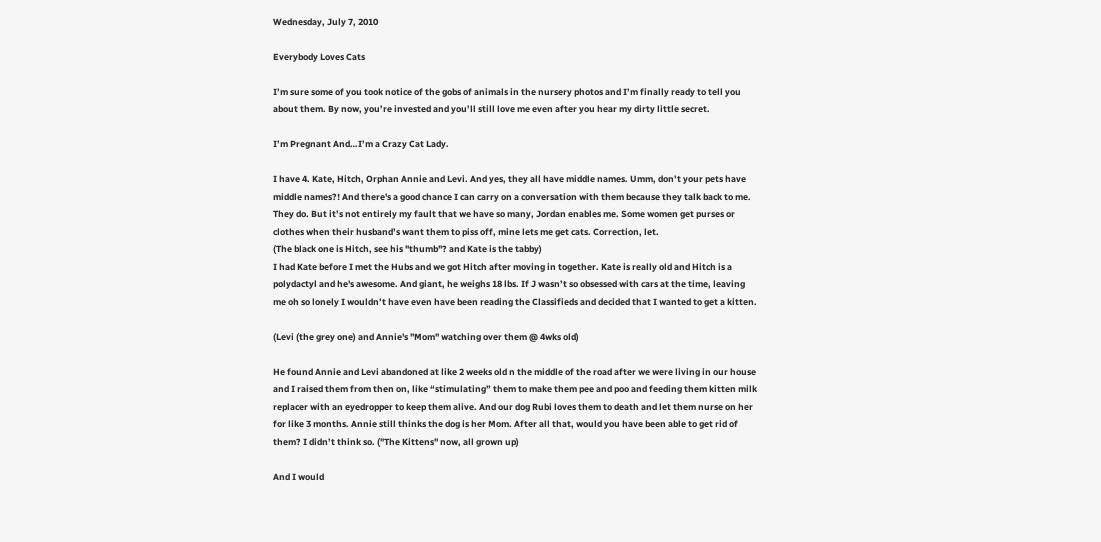Wednesday, July 7, 2010

Everybody Loves Cats

I’m sure some of you took notice of the gobs of animals in the nursery photos and I’m finally ready to tell you about them. By now, you’re invested and you’ll still love me even after you hear my dirty little secret.

I’m Pregnant And…I’m a Crazy Cat Lady.

I have 4. Kate, Hitch, Orphan Annie and Levi. And yes, they all have middle names. Umm, don’t your pets have middle names?! And there's a good chance I can carry on a conversation with them because they talk back to me. They do. But it’s not entirely my fault that we have so many, Jordan enables me. Some women get purses or clothes when their husband’s want them to piss off, mine lets me get cats. Correction, let.
(The black one is Hitch, see his "thumb"? and Kate is the tabby)
I had Kate before I met the Hubs and we got Hitch after moving in together. Kate is really old and Hitch is a polydactyl and he's awesome. And giant, he weighs 18 lbs. If J wasn’t so obsessed with cars at the time, leaving me oh so lonely I wouldn’t have even have been reading the Classifieds and decided that I wanted to get a kitten.

(Levi (the grey one) and Annie's "Mom" watching over them @ 4wks old)

He found Annie and Levi abandoned at like 2 weeks old n the middle of the road after we were living in our house and I raised them from then on, like “stimulating” them to make them pee and poo and feeding them kitten milk replacer with an eyedropper to keep them alive. And our dog Rubi loves them to death and let them nurse on her for like 3 months. Annie still thinks the dog is her Mom. After all that, would you have been able to get rid of them? I didn’t think so. ("The Kittens" now, all grown up)

And I would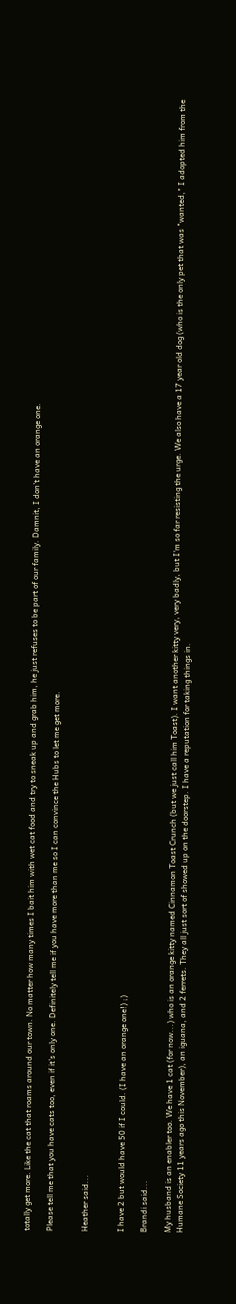totally get more. Like the cat that roams around our town. No matter how many times I bait him with wet cat food and try to sneak up and grab him, he just refuses to be part of our family. Damnit, I don’t have an orange one.

Please tell me that you have cats too, even if it’s only one. Definitely tell me if you have more than me so I can convince the Hubs to let me get more.


Heather said...


I have 2 but would have 50 if I could. (I have an orange one!) ;)

Brandi said...

My husband is an enabler too. We have 1 cat (for now...) who is an orange kitty named Cinnamon Toast Crunch (but we just call him Toast). I want another kitty very, very badly, but I'm so far resisting the urge. We also have a 17 year old dog (who is the only pet that was "wanted," I adopted him from the Humane Society 11 years ago this November), an iguana, and 2 ferrets. They all just sort of showed up on the doorstep. I have a reputation for taking things in.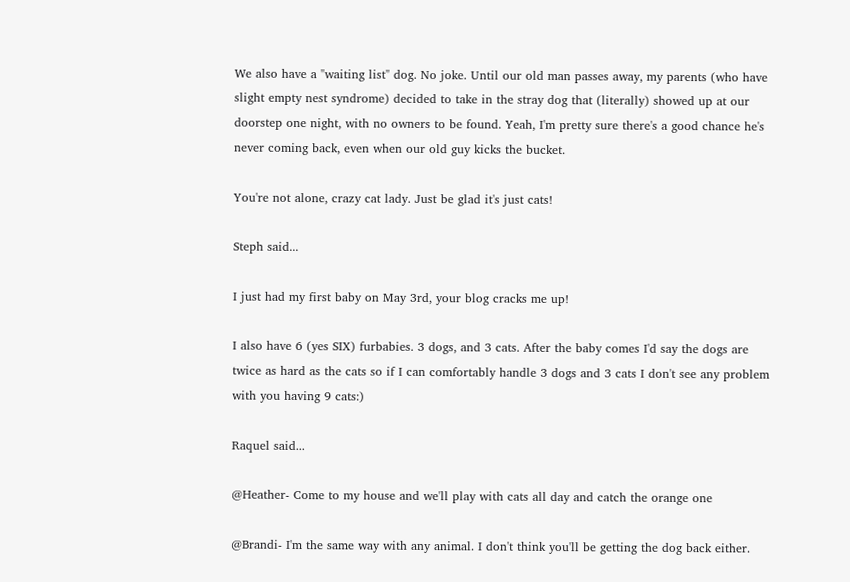We also have a "waiting list" dog. No joke. Until our old man passes away, my parents (who have slight empty nest syndrome) decided to take in the stray dog that (literally) showed up at our doorstep one night, with no owners to be found. Yeah, I'm pretty sure there's a good chance he's never coming back, even when our old guy kicks the bucket.

You're not alone, crazy cat lady. Just be glad it's just cats!

Steph said...

I just had my first baby on May 3rd, your blog cracks me up!

I also have 6 (yes SIX) furbabies. 3 dogs, and 3 cats. After the baby comes I'd say the dogs are twice as hard as the cats so if I can comfortably handle 3 dogs and 3 cats I don't see any problem with you having 9 cats:)

Raquel said...

@Heather- Come to my house and we'll play with cats all day and catch the orange one

@Brandi- I'm the same way with any animal. I don't think you'll be getting the dog back either.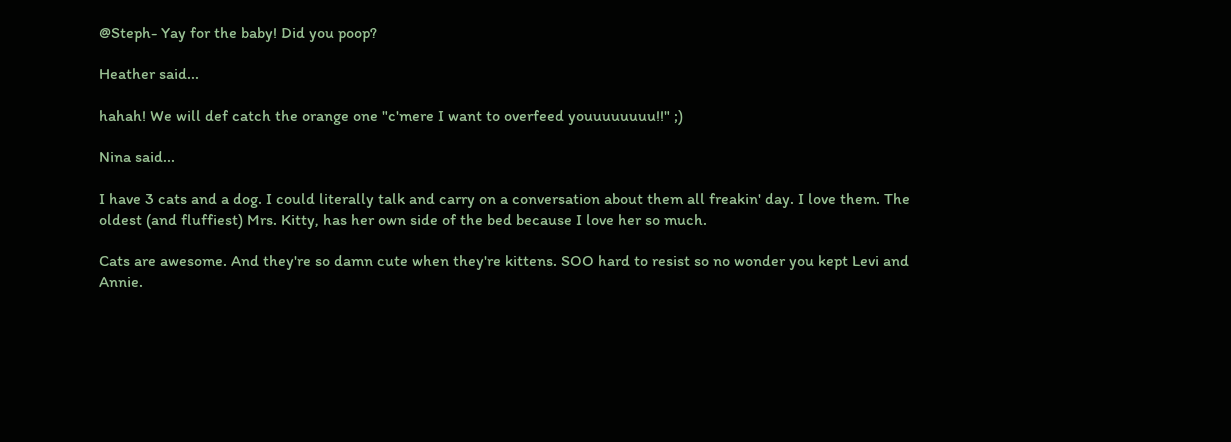@Steph- Yay for the baby! Did you poop?

Heather said...

hahah! We will def catch the orange one "c'mere I want to overfeed youuuuuuuu!!" ;)

Nina said...

I have 3 cats and a dog. I could literally talk and carry on a conversation about them all freakin' day. I love them. The oldest (and fluffiest) Mrs. Kitty, has her own side of the bed because I love her so much.

Cats are awesome. And they're so damn cute when they're kittens. SOO hard to resist so no wonder you kept Levi and Annie.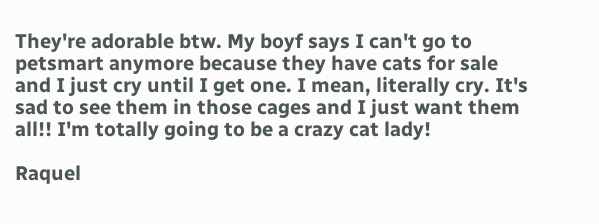They're adorable btw. My boyf says I can't go to petsmart anymore because they have cats for sale and I just cry until I get one. I mean, literally cry. It's sad to see them in those cages and I just want them all!! I'm totally going to be a crazy cat lady!

Raquel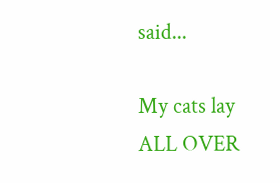said...

My cats lay ALL OVER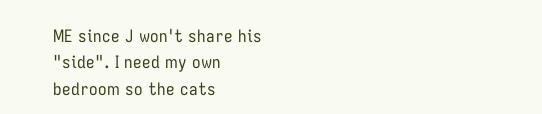ME since J won't share his "side". I need my own bedroom so the cats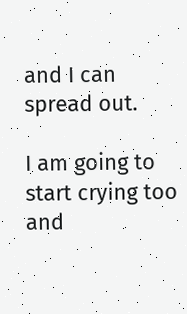and I can spread out.

I am going to start crying too and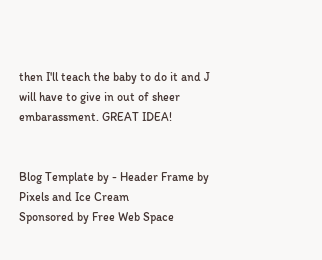then I'll teach the baby to do it and J will have to give in out of sheer embarassment. GREAT IDEA!


Blog Template by - Header Frame by Pixels and Ice Cream
Sponsored by Free Web Space